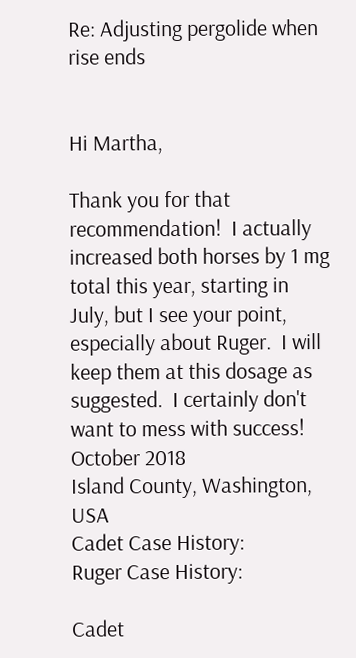Re: Adjusting pergolide when rise ends


Hi Martha,

Thank you for that recommendation!  I actually increased both horses by 1 mg total this year, starting in July, but I see your point, especially about Ruger.  I will keep them at this dosage as suggested.  I certainly don't want to mess with success!
October 2018
Island County, Washington, USA
Cadet Case History:
Ruger Case History:

Cadet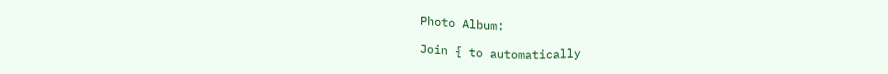Photo Album:

Join { to automatically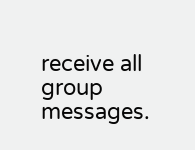receive all group messages.